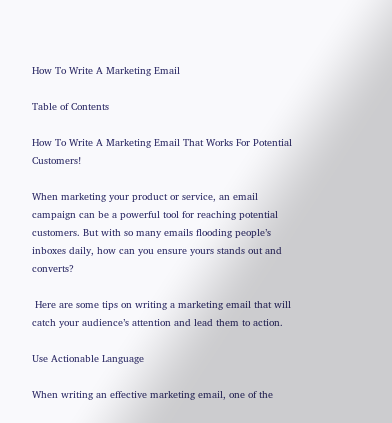How To Write A Marketing Email

Table of Contents

How To Write A Marketing Email That Works For Potential Customers!

When marketing your product or service, an email campaign can be a powerful tool for reaching potential customers. But with so many emails flooding people’s inboxes daily, how can you ensure yours stands out and converts?

 Here are some tips on writing a marketing email that will catch your audience’s attention and lead them to action.

Use Actionable Language

When writing an effective marketing email, one of the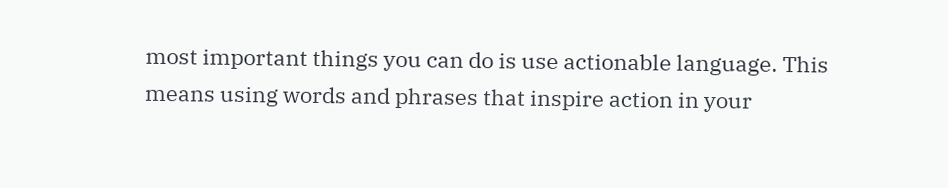most important things you can do is use actionable language. This means using words and phrases that inspire action in your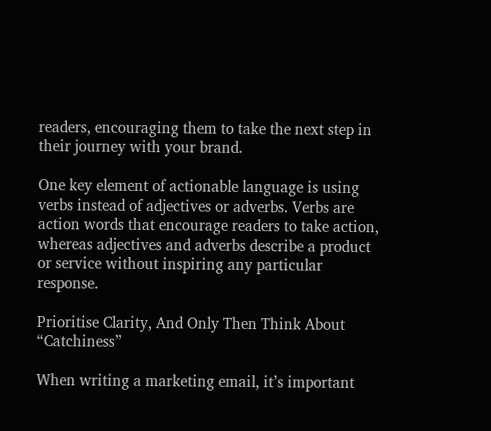readers, encouraging them to take the next step in their journey with your brand.

One key element of actionable language is using verbs instead of adjectives or adverbs. Verbs are action words that encourage readers to take action, whereas adjectives and adverbs describe a product or service without inspiring any particular response.

Prioritise Clarity, And Only Then Think About “Catchiness”

When writing a marketing email, it’s important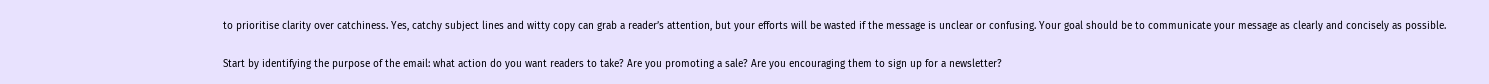to prioritise clarity over catchiness. Yes, catchy subject lines and witty copy can grab a reader’s attention, but your efforts will be wasted if the message is unclear or confusing. Your goal should be to communicate your message as clearly and concisely as possible.

Start by identifying the purpose of the email: what action do you want readers to take? Are you promoting a sale? Are you encouraging them to sign up for a newsletter?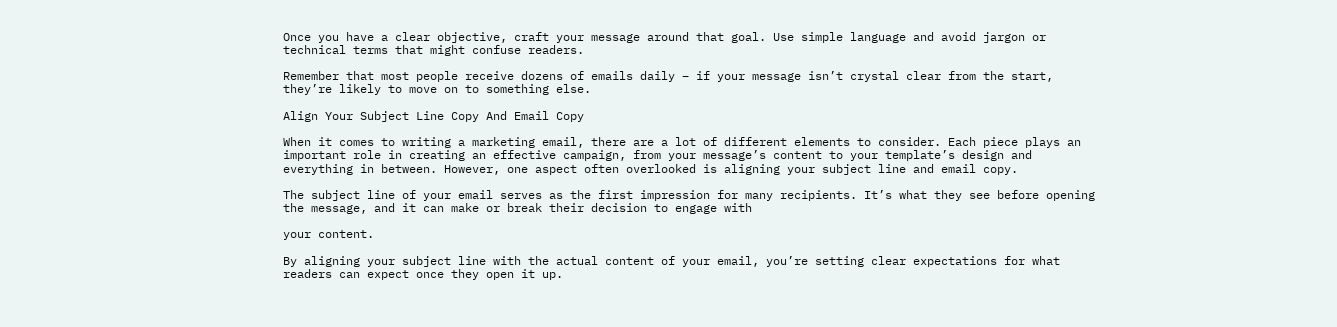Once you have a clear objective, craft your message around that goal. Use simple language and avoid jargon or technical terms that might confuse readers.

Remember that most people receive dozens of emails daily – if your message isn’t crystal clear from the start, they’re likely to move on to something else.

Align Your Subject Line Copy And Email Copy

When it comes to writing a marketing email, there are a lot of different elements to consider. Each piece plays an important role in creating an effective campaign, from your message’s content to your template’s design and everything in between. However, one aspect often overlooked is aligning your subject line and email copy.

The subject line of your email serves as the first impression for many recipients. It’s what they see before opening the message, and it can make or break their decision to engage with

your content.

By aligning your subject line with the actual content of your email, you’re setting clear expectations for what readers can expect once they open it up.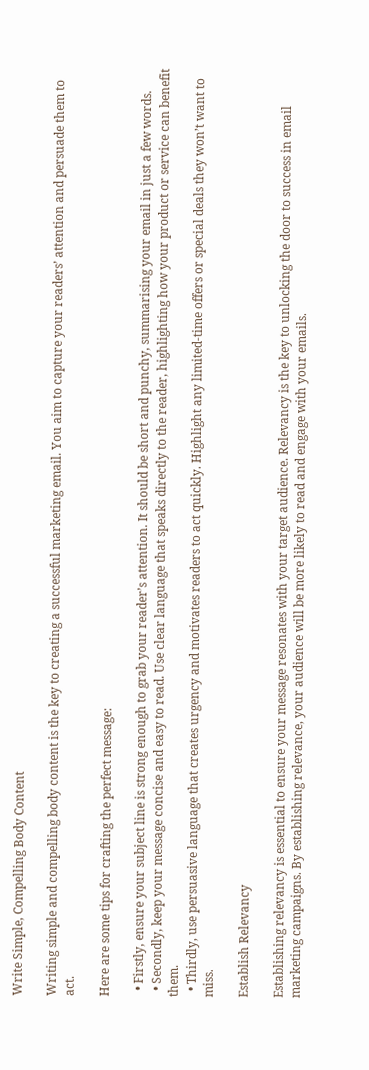Write Simple, Compelling Body Content

Writing simple and compelling body content is the key to creating a successful marketing email. You aim to capture your readers’ attention and persuade them to act.

Here are some tips for crafting the perfect message:

  • Firstly, ensure your subject line is strong enough to grab your reader’s attention. It should be short and punchy, summarising your email in just a few words.
  • Secondly, keep your message concise and easy to read. Use clear language that speaks directly to the reader, highlighting how your product or service can benefit them.
  • Thirdly, use persuasive language that creates urgency and motivates readers to act quickly. Highlight any limited-time offers or special deals they won’t want to miss.

Establish Relevancy

Establishing relevancy is essential to ensure your message resonates with your target audience. Relevancy is the key to unlocking the door to success in email marketing campaigns. By establishing relevance, your audience will be more likely to read and engage with your emails.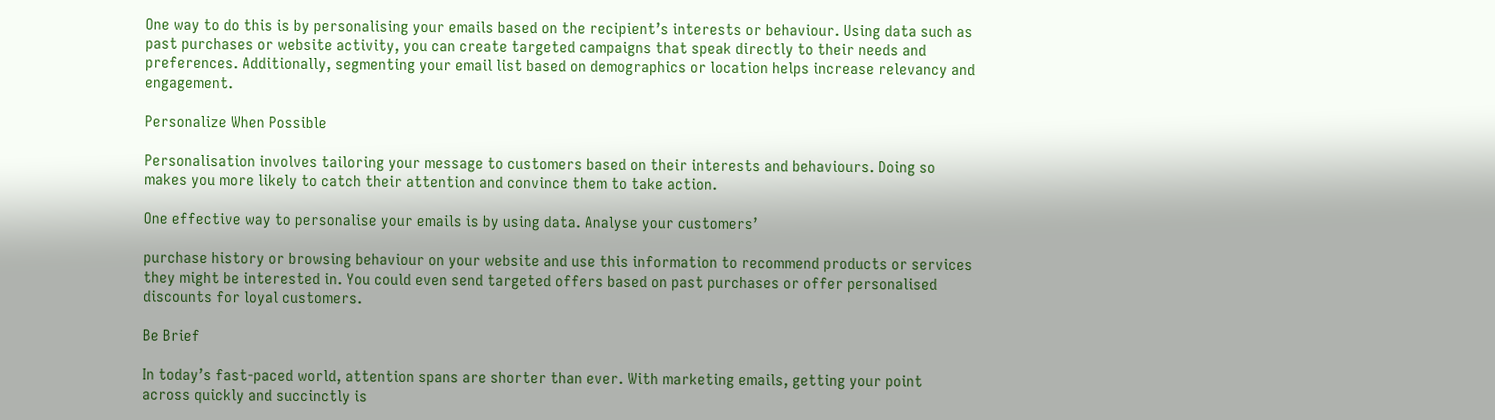One way to do this is by personalising your emails based on the recipient’s interests or behaviour. Using data such as past purchases or website activity, you can create targeted campaigns that speak directly to their needs and preferences. Additionally, segmenting your email list based on demographics or location helps increase relevancy and engagement.

Personalize When Possible

Personalisation involves tailoring your message to customers based on their interests and behaviours. Doing so makes you more likely to catch their attention and convince them to take action.

One effective way to personalise your emails is by using data. Analyse your customers’

purchase history or browsing behaviour on your website and use this information to recommend products or services they might be interested in. You could even send targeted offers based on past purchases or offer personalised discounts for loyal customers.

Be Brief

In today’s fast-paced world, attention spans are shorter than ever. With marketing emails, getting your point across quickly and succinctly is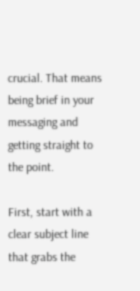crucial. That means being brief in your messaging and getting straight to the point.

First, start with a clear subject line that grabs the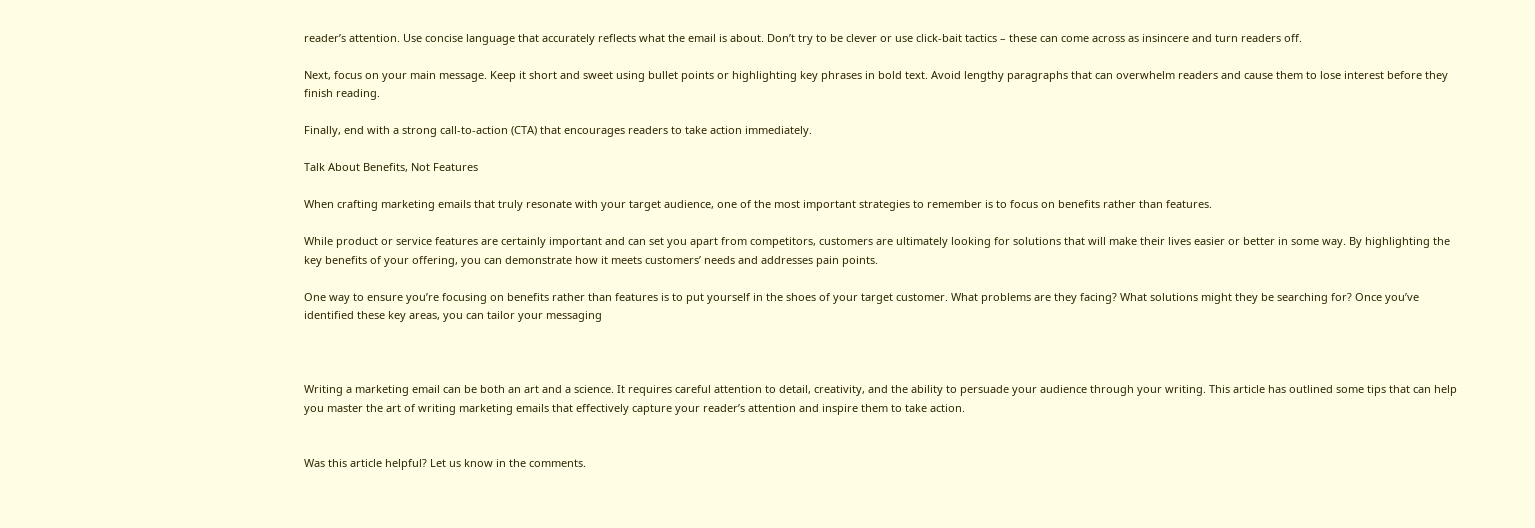reader’s attention. Use concise language that accurately reflects what the email is about. Don’t try to be clever or use click-bait tactics – these can come across as insincere and turn readers off.

Next, focus on your main message. Keep it short and sweet using bullet points or highlighting key phrases in bold text. Avoid lengthy paragraphs that can overwhelm readers and cause them to lose interest before they finish reading.

Finally, end with a strong call-to-action (CTA) that encourages readers to take action immediately.

Talk About Benefits, Not Features

When crafting marketing emails that truly resonate with your target audience, one of the most important strategies to remember is to focus on benefits rather than features.

While product or service features are certainly important and can set you apart from competitors, customers are ultimately looking for solutions that will make their lives easier or better in some way. By highlighting the key benefits of your offering, you can demonstrate how it meets customers’ needs and addresses pain points.

One way to ensure you’re focusing on benefits rather than features is to put yourself in the shoes of your target customer. What problems are they facing? What solutions might they be searching for? Once you’ve identified these key areas, you can tailor your messaging



Writing a marketing email can be both an art and a science. It requires careful attention to detail, creativity, and the ability to persuade your audience through your writing. This article has outlined some tips that can help you master the art of writing marketing emails that effectively capture your reader’s attention and inspire them to take action.


Was this article helpful? Let us know in the comments.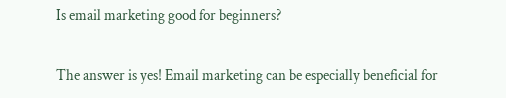Is email marketing good for beginners?

The answer is yes! Email marketing can be especially beneficial for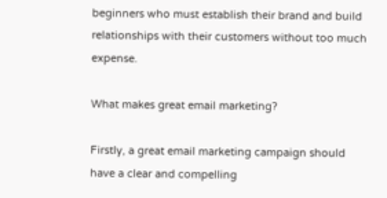beginners who must establish their brand and build relationships with their customers without too much expense.

What makes great email marketing?

Firstly, a great email marketing campaign should have a clear and compelling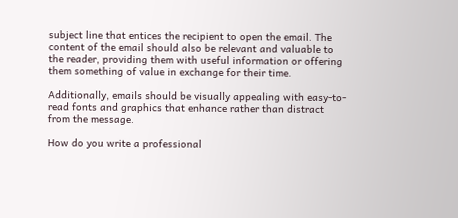subject line that entices the recipient to open the email. The content of the email should also be relevant and valuable to the reader, providing them with useful information or offering them something of value in exchange for their time.

Additionally, emails should be visually appealing with easy-to-read fonts and graphics that enhance rather than distract from the message.

How do you write a professional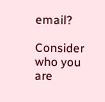email?

Consider who you are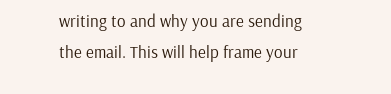writing to and why you are sending the email. This will help frame your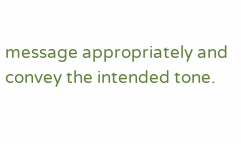message appropriately and convey the intended tone.